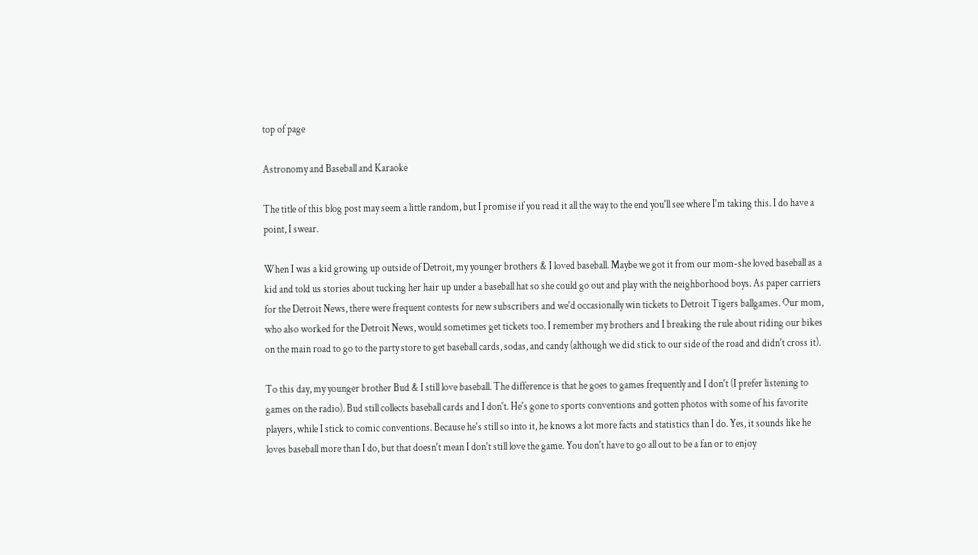top of page

Astronomy and Baseball and Karaoke

The title of this blog post may seem a little random, but I promise if you read it all the way to the end you'll see where I'm taking this. I do have a point, I swear.

When I was a kid growing up outside of Detroit, my younger brothers & I loved baseball. Maybe we got it from our mom-she loved baseball as a kid and told us stories about tucking her hair up under a baseball hat so she could go out and play with the neighborhood boys. As paper carriers for the Detroit News, there were frequent contests for new subscribers and we'd occasionally win tickets to Detroit Tigers ballgames. Our mom, who also worked for the Detroit News, would sometimes get tickets too. I remember my brothers and I breaking the rule about riding our bikes on the main road to go to the party store to get baseball cards, sodas, and candy (although we did stick to our side of the road and didn't cross it).

To this day, my younger brother Bud & I still love baseball. The difference is that he goes to games frequently and I don't (I prefer listening to games on the radio). Bud still collects baseball cards and I don't. He's gone to sports conventions and gotten photos with some of his favorite players, while I stick to comic conventions. Because he's still so into it, he knows a lot more facts and statistics than I do. Yes, it sounds like he loves baseball more than I do, but that doesn't mean I don't still love the game. You don't have to go all out to be a fan or to enjoy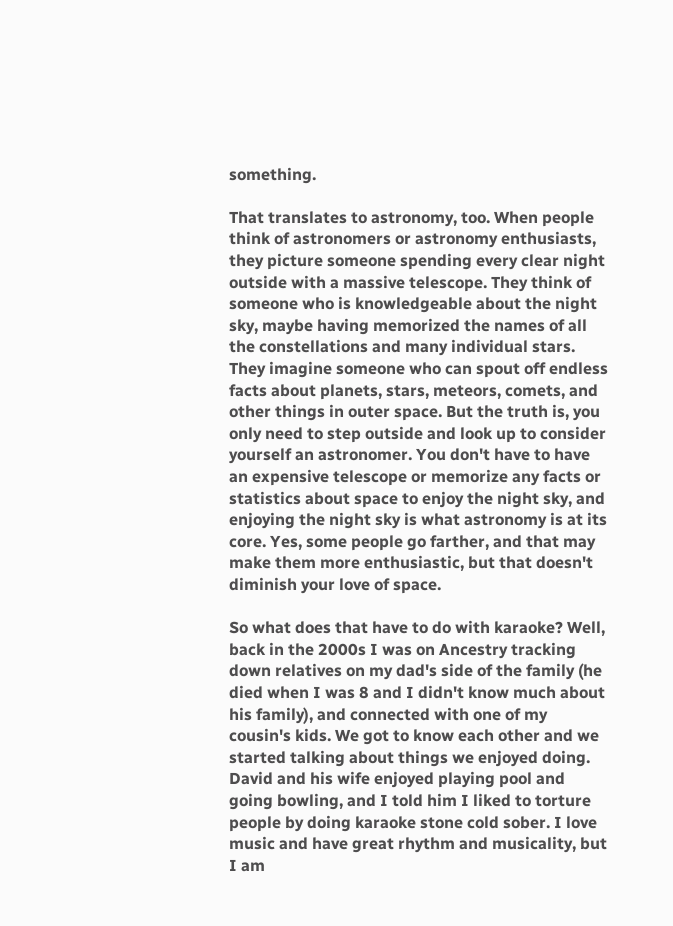something.

That translates to astronomy, too. When people think of astronomers or astronomy enthusiasts, they picture someone spending every clear night outside with a massive telescope. They think of someone who is knowledgeable about the night sky, maybe having memorized the names of all the constellations and many individual stars. They imagine someone who can spout off endless facts about planets, stars, meteors, comets, and other things in outer space. But the truth is, you only need to step outside and look up to consider yourself an astronomer. You don't have to have an expensive telescope or memorize any facts or statistics about space to enjoy the night sky, and enjoying the night sky is what astronomy is at its core. Yes, some people go farther, and that may make them more enthusiastic, but that doesn't diminish your love of space.

So what does that have to do with karaoke? Well, back in the 2000s I was on Ancestry tracking down relatives on my dad's side of the family (he died when I was 8 and I didn't know much about his family), and connected with one of my cousin's kids. We got to know each other and we started talking about things we enjoyed doing. David and his wife enjoyed playing pool and going bowling, and I told him I liked to torture people by doing karaoke stone cold sober. I love music and have great rhythm and musicality, but I am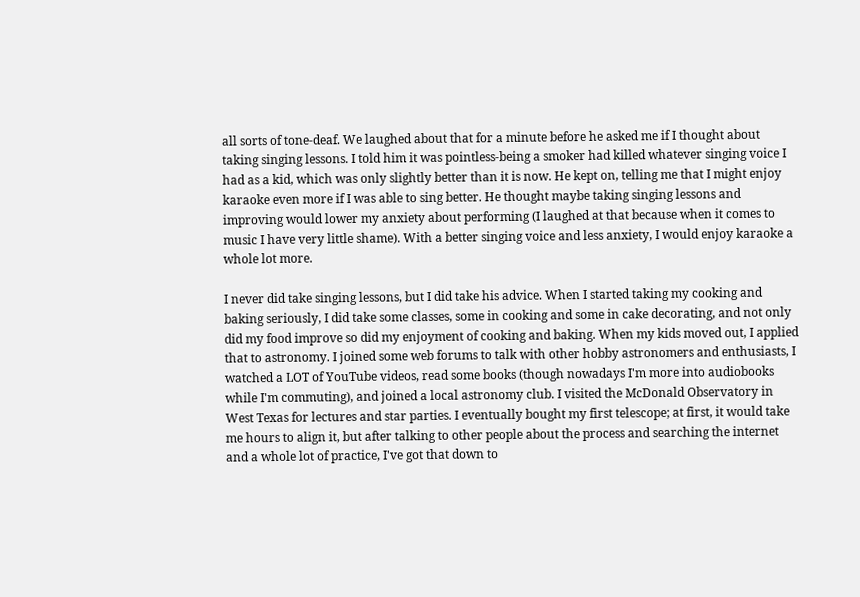all sorts of tone-deaf. We laughed about that for a minute before he asked me if I thought about taking singing lessons. I told him it was pointless-being a smoker had killed whatever singing voice I had as a kid, which was only slightly better than it is now. He kept on, telling me that I might enjoy karaoke even more if I was able to sing better. He thought maybe taking singing lessons and improving would lower my anxiety about performing (I laughed at that because when it comes to music I have very little shame). With a better singing voice and less anxiety, I would enjoy karaoke a whole lot more.

I never did take singing lessons, but I did take his advice. When I started taking my cooking and baking seriously, I did take some classes, some in cooking and some in cake decorating, and not only did my food improve so did my enjoyment of cooking and baking. When my kids moved out, I applied that to astronomy. I joined some web forums to talk with other hobby astronomers and enthusiasts, I watched a LOT of YouTube videos, read some books (though nowadays I'm more into audiobooks while I'm commuting), and joined a local astronomy club. I visited the McDonald Observatory in West Texas for lectures and star parties. I eventually bought my first telescope; at first, it would take me hours to align it, but after talking to other people about the process and searching the internet and a whole lot of practice, I've got that down to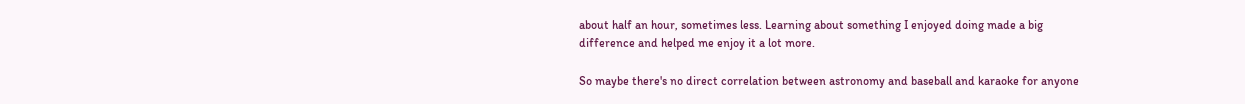about half an hour, sometimes less. Learning about something I enjoyed doing made a big difference and helped me enjoy it a lot more.

So maybe there's no direct correlation between astronomy and baseball and karaoke for anyone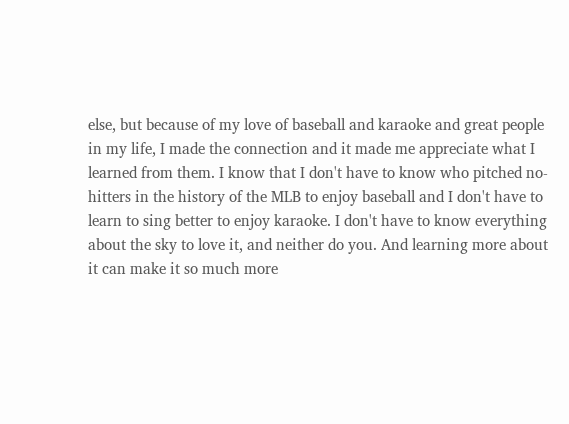else, but because of my love of baseball and karaoke and great people in my life, I made the connection and it made me appreciate what I learned from them. I know that I don't have to know who pitched no-hitters in the history of the MLB to enjoy baseball and I don't have to learn to sing better to enjoy karaoke. I don't have to know everything about the sky to love it, and neither do you. And learning more about it can make it so much more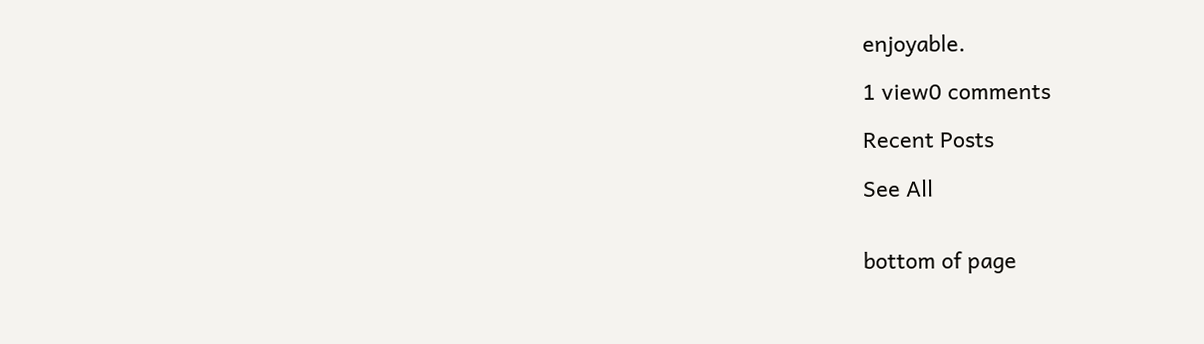enjoyable.

1 view0 comments

Recent Posts

See All


bottom of page